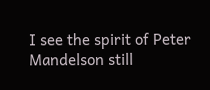I see the spirit of Peter Mandelson still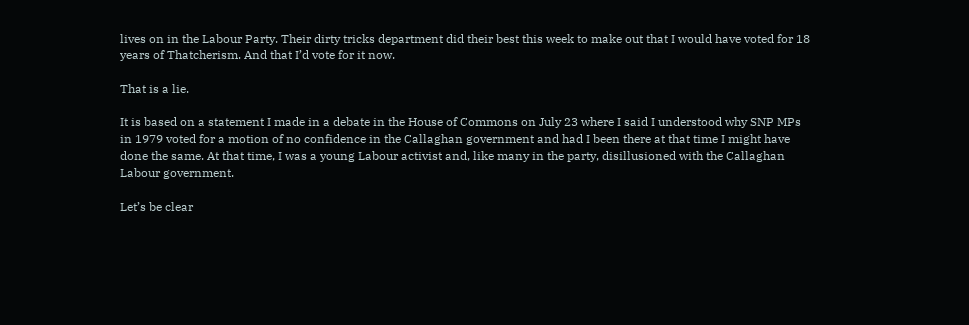lives on in the Labour Party. Their dirty tricks department did their best this week to make out that I would have voted for 18 years of Thatcherism. And that I’d vote for it now.

That is a lie.

It is based on a statement I made in a debate in the House of Commons on July 23 where I said I understood why SNP MPs in 1979 voted for a motion of no confidence in the Callaghan government and had I been there at that time I might have done the same. At that time, I was a young Labour activist and, like many in the party, disillusioned with the Callaghan Labour government.

Let’s be clear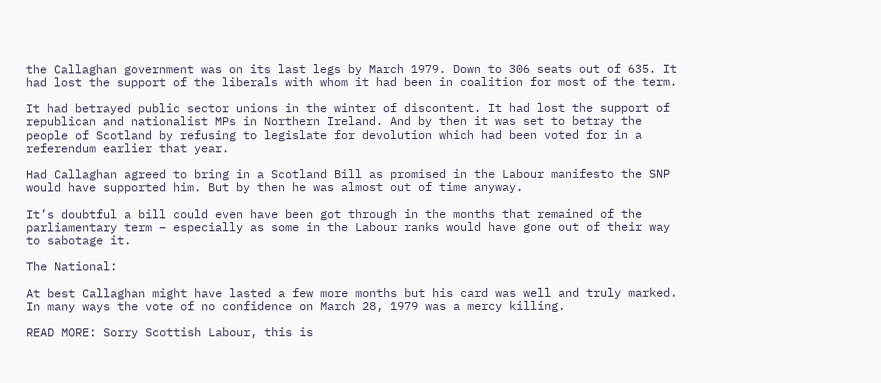the Callaghan government was on its last legs by March 1979. Down to 306 seats out of 635. It had lost the support of the liberals with whom it had been in coalition for most of the term.

It had betrayed public sector unions in the winter of discontent. It had lost the support of republican and nationalist MPs in Northern Ireland. And by then it was set to betray the people of Scotland by refusing to legislate for devolution which had been voted for in a referendum earlier that year.

Had Callaghan agreed to bring in a Scotland Bill as promised in the Labour manifesto the SNP would have supported him. But by then he was almost out of time anyway.

It’s doubtful a bill could even have been got through in the months that remained of the parliamentary term – especially as some in the Labour ranks would have gone out of their way to sabotage it.

The National:

At best Callaghan might have lasted a few more months but his card was well and truly marked. In many ways the vote of no confidence on March 28, 1979 was a mercy killing.

READ MORE: Sorry Scottish Labour, this is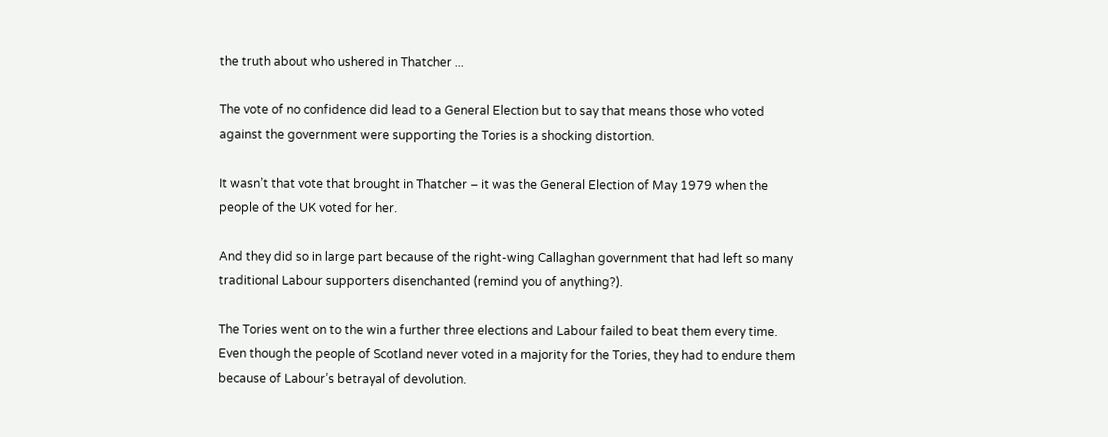the truth about who ushered in Thatcher ...

The vote of no confidence did lead to a General Election but to say that means those who voted against the government were supporting the Tories is a shocking distortion.

It wasn’t that vote that brought in Thatcher – it was the General Election of May 1979 when the people of the UK voted for her.

And they did so in large part because of the right-wing Callaghan government that had left so many traditional Labour supporters disenchanted (remind you of anything?).

The Tories went on to the win a further three elections and Labour failed to beat them every time. Even though the people of Scotland never voted in a majority for the Tories, they had to endure them because of Labour’s betrayal of devolution.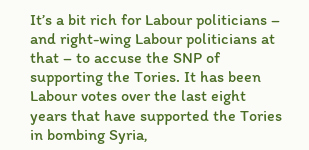It’s a bit rich for Labour politicians – and right-wing Labour politicians at that – to accuse the SNP of supporting the Tories. It has been Labour votes over the last eight years that have supported the Tories in bombing Syria,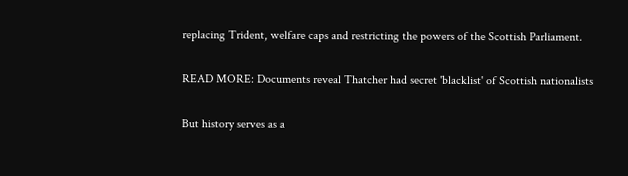replacing Trident, welfare caps and restricting the powers of the Scottish Parliament.

READ MORE: Documents reveal Thatcher had secret 'blacklist' of Scottish nationalists

But history serves as a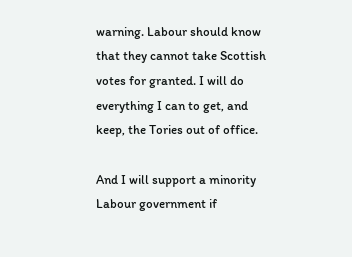warning. Labour should know that they cannot take Scottish votes for granted. I will do everything I can to get, and keep, the Tories out of office.

And I will support a minority Labour government if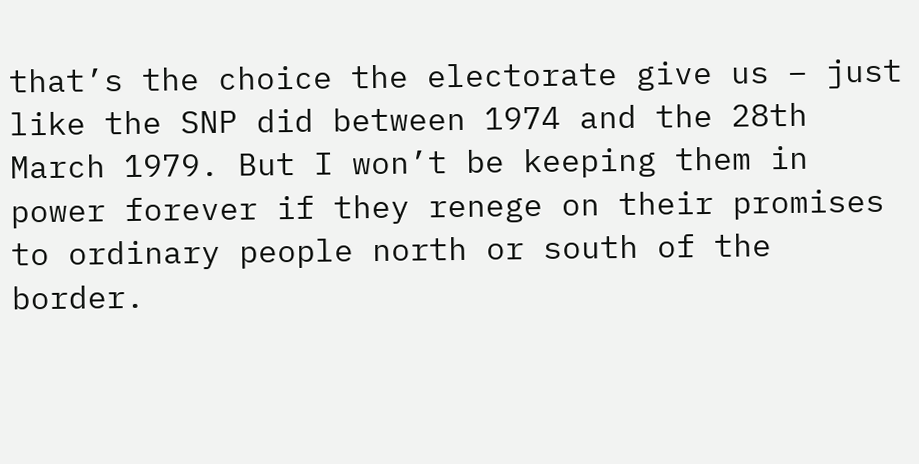that’s the choice the electorate give us – just like the SNP did between 1974 and the 28th March 1979. But I won’t be keeping them in power forever if they renege on their promises to ordinary people north or south of the border.